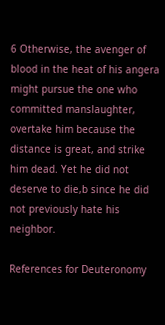6 Otherwise, the avenger of blood in the heat of his angera might pursue the one who committed manslaughter, overtake him because the distance is great, and strike him dead. Yet he did not deserve to die,b since he did not previously hate his neighbor.

References for Deuteronomy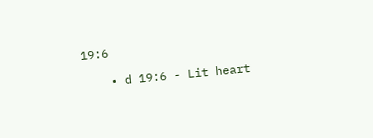19:6

    • d 19:6 - Lit heart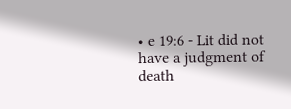• e 19:6 - Lit did not have a judgment of death